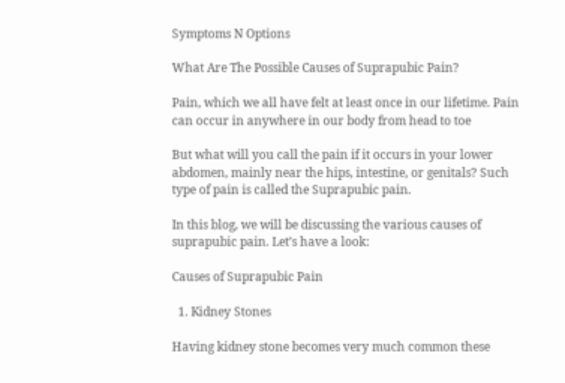Symptoms N Options

What Are The Possible Causes of Suprapubic Pain?

Pain, which we all have felt at least once in our lifetime. Pain can occur in anywhere in our body from head to toe

But what will you call the pain if it occurs in your lower abdomen, mainly near the hips, intestine, or genitals? Such type of pain is called the Suprapubic pain.

In this blog, we will be discussing the various causes of suprapubic pain. Let’s have a look:

Causes of Suprapubic Pain

  1. Kidney Stones

Having kidney stone becomes very much common these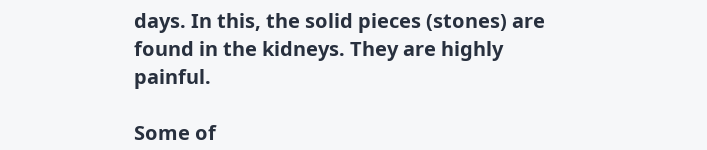days. In this, the solid pieces (stones) are found in the kidneys. They are highly painful.

Some of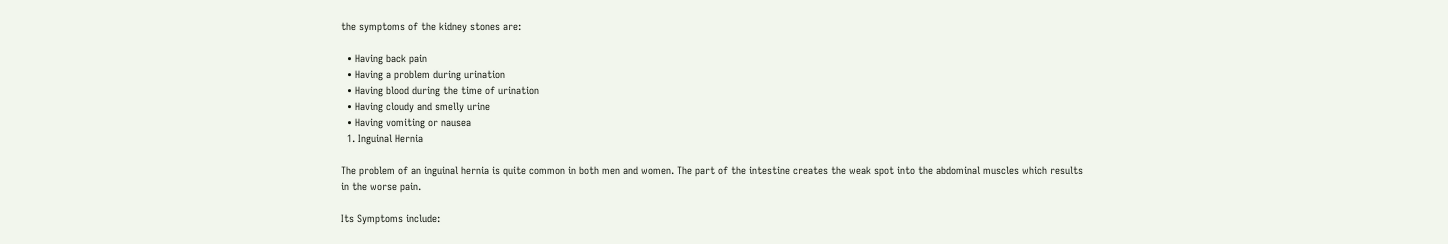the symptoms of the kidney stones are:

  • Having back pain
  • Having a problem during urination
  • Having blood during the time of urination
  • Having cloudy and smelly urine
  • Having vomiting or nausea
  1. Inguinal Hernia

The problem of an inguinal hernia is quite common in both men and women. The part of the intestine creates the weak spot into the abdominal muscles which results in the worse pain.

Its Symptoms include: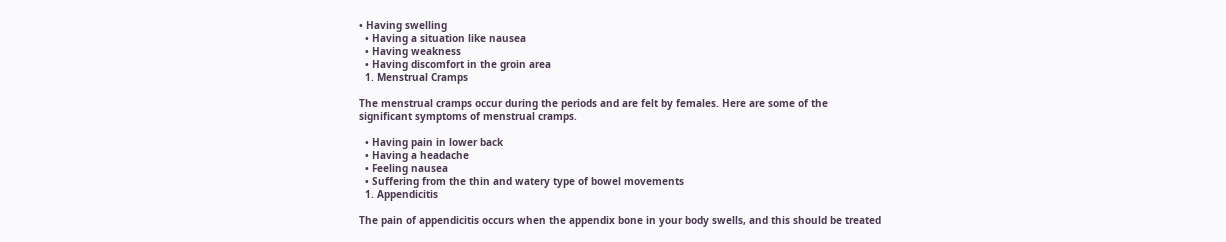• Having swelling
  • Having a situation like nausea
  • Having weakness
  • Having discomfort in the groin area
  1. Menstrual Cramps

The menstrual cramps occur during the periods and are felt by females. Here are some of the significant symptoms of menstrual cramps.

  • Having pain in lower back
  • Having a headache
  • Feeling nausea
  • Suffering from the thin and watery type of bowel movements
  1. Appendicitis

The pain of appendicitis occurs when the appendix bone in your body swells, and this should be treated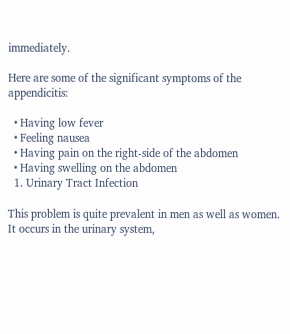immediately.

Here are some of the significant symptoms of the appendicitis:

  • Having low fever
  • Feeling nausea
  • Having pain on the right-side of the abdomen
  • Having swelling on the abdomen
  1. Urinary Tract Infection

This problem is quite prevalent in men as well as women. It occurs in the urinary system,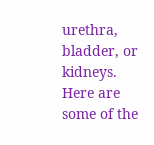urethra, bladder, or kidneys. Here are some of the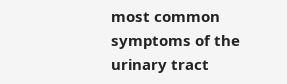most common symptoms of the urinary tract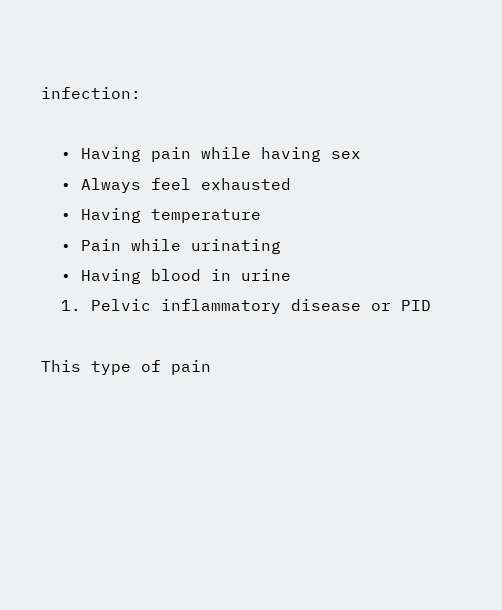infection:

  • Having pain while having sex
  • Always feel exhausted
  • Having temperature
  • Pain while urinating
  • Having blood in urine
  1. Pelvic inflammatory disease or PID

This type of pain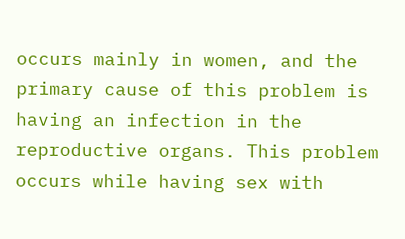occurs mainly in women, and the primary cause of this problem is having an infection in the reproductive organs. This problem occurs while having sex with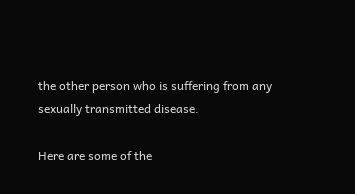the other person who is suffering from any sexually transmitted disease.

Here are some of the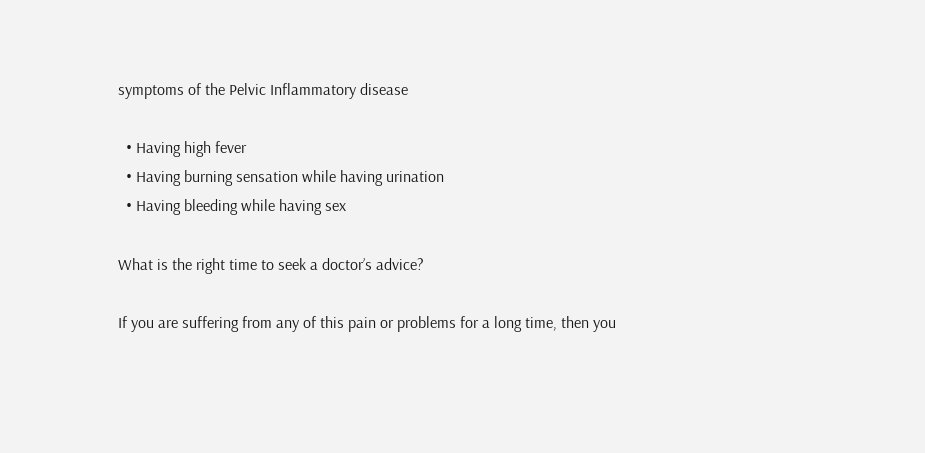symptoms of the Pelvic Inflammatory disease

  • Having high fever
  • Having burning sensation while having urination
  • Having bleeding while having sex

What is the right time to seek a doctor’s advice?

If you are suffering from any of this pain or problems for a long time, then you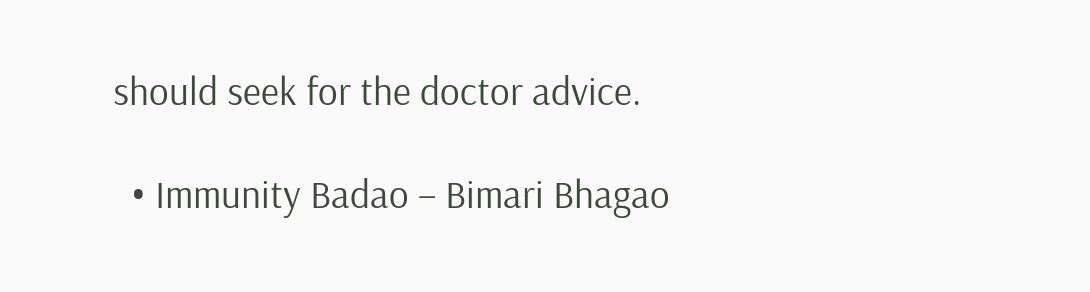should seek for the doctor advice.

  • Immunity Badao – Bimari Bhagao